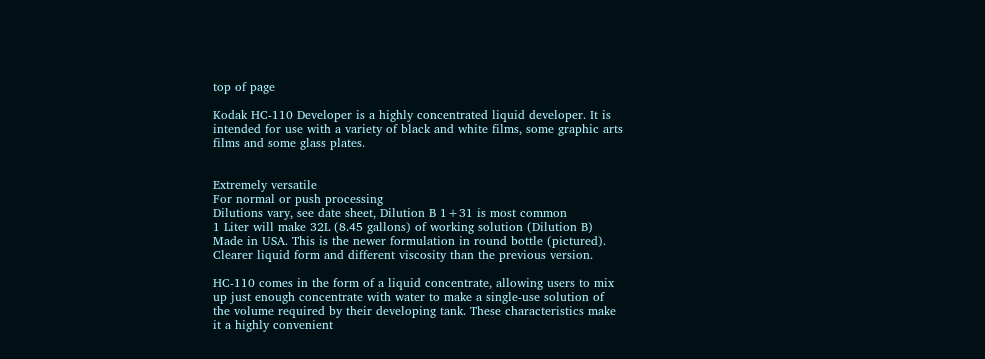top of page

Kodak HC-110 Developer is a highly concentrated liquid developer. It is intended for use with a variety of black and white films, some graphic arts films and some glass plates.


Extremely versatile
For normal or push processing
Dilutions vary, see date sheet, Dilution B 1+31 is most common
1 Liter will make 32L (8.45 gallons) of working solution (Dilution B)
Made in USA. This is the newer formulation in round bottle (pictured). Clearer liquid form and different viscosity than the previous version.

HC-110 comes in the form of a liquid concentrate, allowing users to mix up just enough concentrate with water to make a single-use solution of the volume required by their developing tank. These characteristics make it a highly convenient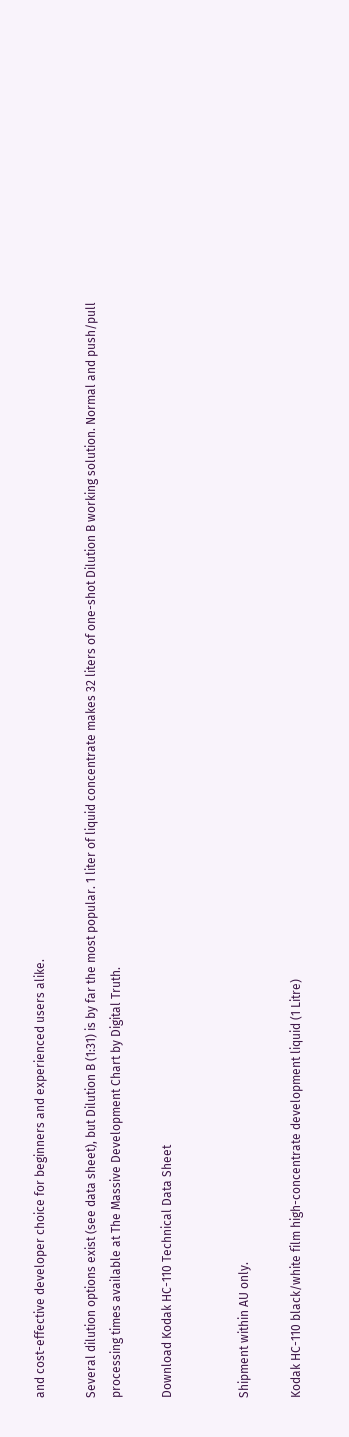and cost-effective developer choice for beginners and experienced users alike.

Several dilution options exist (see data sheet), but Dilution B (1:31) is by far the most popular. 1 liter of liquid concentrate makes 32 liters of one-shot Dilution B working solution. Normal and push/pull processing times available at The Massive Development Chart by Digital Truth.

Download Kodak HC-110 Technical Data Sheet


Shipment within AU only.

Kodak HC-110 black/white film high-concentrate development liquid (1 Litre)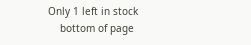Only 1 left in stock
    bottom of page